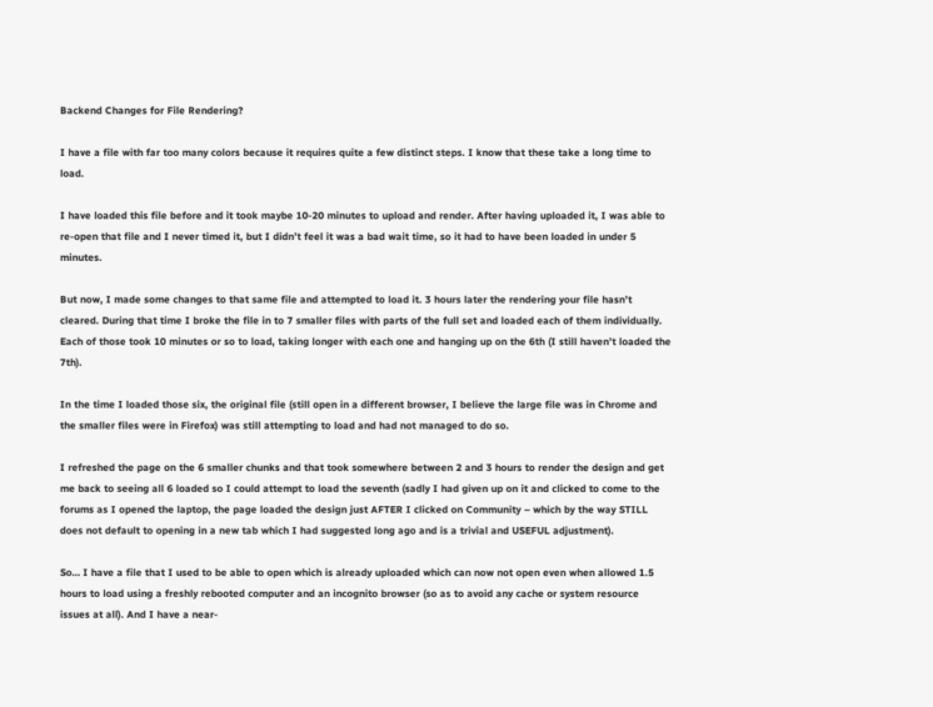Backend Changes for File Rendering?

I have a file with far too many colors because it requires quite a few distinct steps. I know that these take a long time to load.

I have loaded this file before and it took maybe 10-20 minutes to upload and render. After having uploaded it, I was able to re-open that file and I never timed it, but I didn’t feel it was a bad wait time, so it had to have been loaded in under 5 minutes.

But now, I made some changes to that same file and attempted to load it. 3 hours later the rendering your file hasn’t cleared. During that time I broke the file in to 7 smaller files with parts of the full set and loaded each of them individually. Each of those took 10 minutes or so to load, taking longer with each one and hanging up on the 6th (I still haven’t loaded the 7th).

In the time I loaded those six, the original file (still open in a different browser, I believe the large file was in Chrome and the smaller files were in Firefox) was still attempting to load and had not managed to do so.

I refreshed the page on the 6 smaller chunks and that took somewhere between 2 and 3 hours to render the design and get me back to seeing all 6 loaded so I could attempt to load the seventh (sadly I had given up on it and clicked to come to the forums as I opened the laptop, the page loaded the design just AFTER I clicked on Community – which by the way STILL does not default to opening in a new tab which I had suggested long ago and is a trivial and USEFUL adjustment).

So… I have a file that I used to be able to open which is already uploaded which can now not open even when allowed 1.5 hours to load using a freshly rebooted computer and an incognito browser (so as to avoid any cache or system resource issues at all). And I have a near-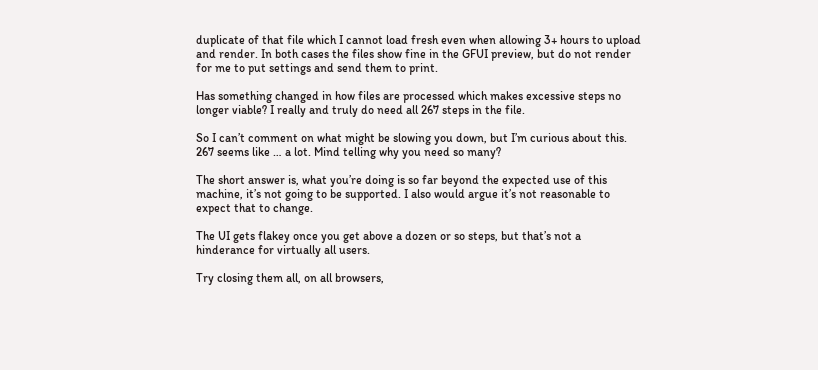duplicate of that file which I cannot load fresh even when allowing 3+ hours to upload and render. In both cases the files show fine in the GFUI preview, but do not render for me to put settings and send them to print.

Has something changed in how files are processed which makes excessive steps no longer viable? I really and truly do need all 267 steps in the file.

So I can’t comment on what might be slowing you down, but I’m curious about this. 267 seems like … a lot. Mind telling why you need so many?

The short answer is, what you’re doing is so far beyond the expected use of this machine, it’s not going to be supported. I also would argue it’s not reasonable to expect that to change.

The UI gets flakey once you get above a dozen or so steps, but that’s not a hinderance for virtually all users.

Try closing them all, on all browsers,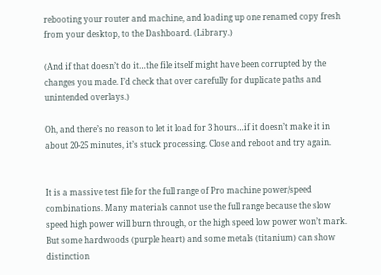rebooting your router and machine, and loading up one renamed copy fresh from your desktop, to the Dashboard. (Library.)

(And if that doesn’t do it…the file itself might have been corrupted by the changes you made. I’d check that over carefully for duplicate paths and unintended overlays.)

Oh, and there’s no reason to let it load for 3 hours…if it doesn’t make it in about 20-25 minutes, it’s stuck processing. Close and reboot and try again.


It is a massive test file for the full range of Pro machine power/speed combinations. Many materials cannot use the full range because the slow speed high power will burn through, or the high speed low power won’t mark. But some hardwoods (purple heart) and some metals (titanium) can show distinction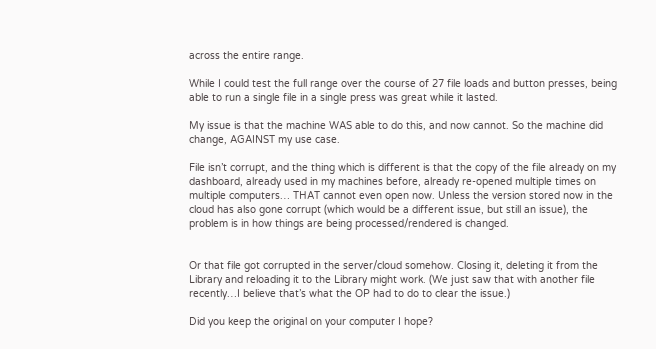across the entire range.

While I could test the full range over the course of 27 file loads and button presses, being able to run a single file in a single press was great while it lasted.

My issue is that the machine WAS able to do this, and now cannot. So the machine did change, AGAINST my use case.

File isn’t corrupt, and the thing which is different is that the copy of the file already on my dashboard, already used in my machines before, already re-opened multiple times on multiple computers… THAT cannot even open now. Unless the version stored now in the cloud has also gone corrupt (which would be a different issue, but still an issue), the problem is in how things are being processed/rendered is changed.


Or that file got corrupted in the server/cloud somehow. Closing it, deleting it from the Library and reloading it to the Library might work. (We just saw that with another file recently…I believe that’s what the OP had to do to clear the issue.)

Did you keep the original on your computer I hope?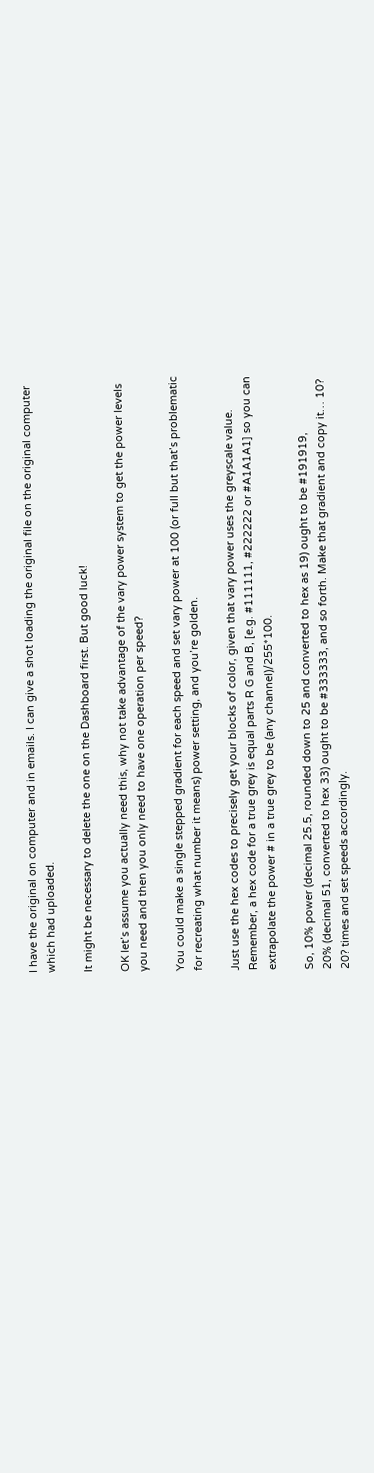I have the original on computer and in emails. I can give a shot loading the original file on the original computer which had uploaded.

It might be necessary to delete the one on the Dashboard first. But good luck!

OK let’s assume you actually need this, why not take advantage of the vary power system to get the power levels you need and then you only need to have one operation per speed?

You could make a single stepped gradient for each speed and set vary power at 100 (or full but that’s problematic for recreating what number it means) power setting, and you’re golden.

Just use the hex codes to precisely get your blocks of color, given that vary power uses the greyscale value. Remember, a hex code for a true grey is equal parts R G and B, [e.g. #111111, #222222 or #A1A1A1] so you can extrapolate the power # in a true grey to be (any channel)/255*100.

So, 10% power (decimal 25.5, rounded down to 25 and converted to hex as 19) ought to be #191919,
20% (decimal 51, converted to hex 33) ought to be #333333, and so forth. Make that gradient and copy it… 10? 20? times and set speeds accordingly.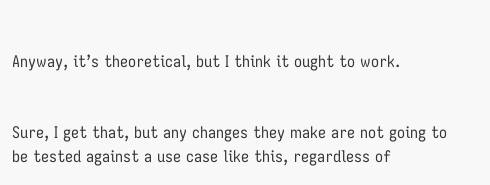Anyway, it’s theoretical, but I think it ought to work.


Sure, I get that, but any changes they make are not going to be tested against a use case like this, regardless of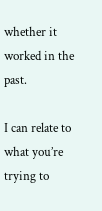whether it worked in the past.

I can relate to what you’re trying to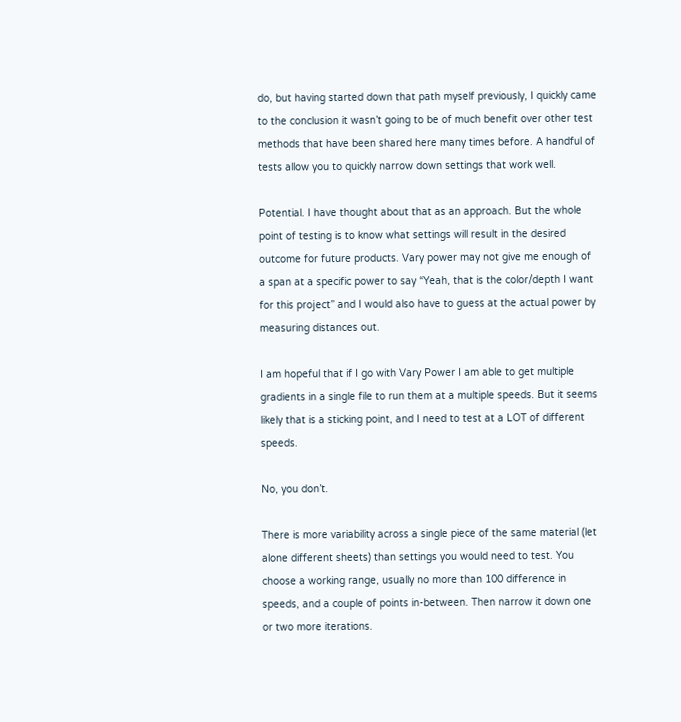do, but having started down that path myself previously, I quickly came to the conclusion it wasn’t going to be of much benefit over other test methods that have been shared here many times before. A handful of tests allow you to quickly narrow down settings that work well.

Potential. I have thought about that as an approach. But the whole point of testing is to know what settings will result in the desired outcome for future products. Vary power may not give me enough of a span at a specific power to say “Yeah, that is the color/depth I want for this project” and I would also have to guess at the actual power by measuring distances out.

I am hopeful that if I go with Vary Power I am able to get multiple gradients in a single file to run them at a multiple speeds. But it seems likely that is a sticking point, and I need to test at a LOT of different speeds.

No, you don’t.

There is more variability across a single piece of the same material (let alone different sheets) than settings you would need to test. You choose a working range, usually no more than 100 difference in speeds, and a couple of points in-between. Then narrow it down one or two more iterations.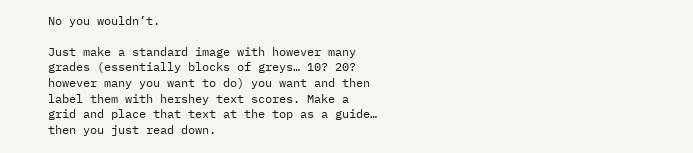No you wouldn’t.

Just make a standard image with however many grades (essentially blocks of greys… 10? 20? however many you want to do) you want and then label them with hershey text scores. Make a grid and place that text at the top as a guide… then you just read down.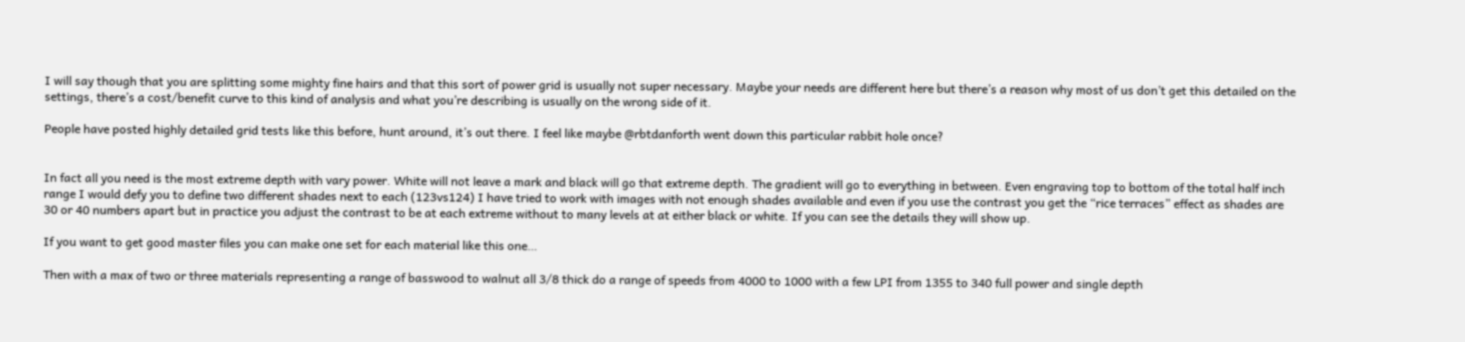I will say though that you are splitting some mighty fine hairs and that this sort of power grid is usually not super necessary. Maybe your needs are different here but there’s a reason why most of us don’t get this detailed on the settings, there’s a cost/benefit curve to this kind of analysis and what you’re describing is usually on the wrong side of it.

People have posted highly detailed grid tests like this before, hunt around, it’s out there. I feel like maybe @rbtdanforth went down this particular rabbit hole once?


In fact all you need is the most extreme depth with vary power. White will not leave a mark and black will go that extreme depth. The gradient will go to everything in between. Even engraving top to bottom of the total half inch range I would defy you to define two different shades next to each (123vs124) I have tried to work with images with not enough shades available and even if you use the contrast you get the “rice terraces” effect as shades are 30 or 40 numbers apart but in practice you adjust the contrast to be at each extreme without to many levels at at either black or white. If you can see the details they will show up.

If you want to get good master files you can make one set for each material like this one…

Then with a max of two or three materials representing a range of basswood to walnut all 3/8 thick do a range of speeds from 4000 to 1000 with a few LPI from 1355 to 340 full power and single depth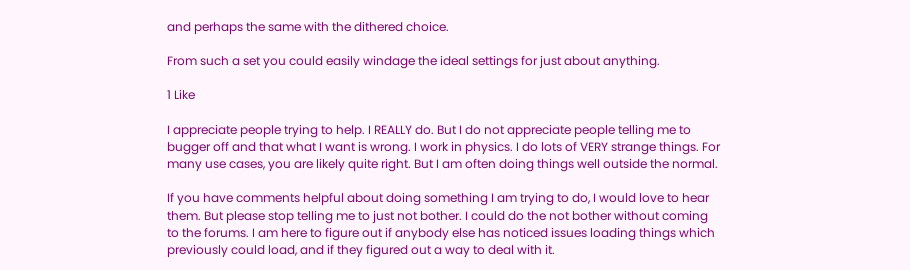and perhaps the same with the dithered choice.

From such a set you could easily windage the ideal settings for just about anything.

1 Like

I appreciate people trying to help. I REALLY do. But I do not appreciate people telling me to bugger off and that what I want is wrong. I work in physics. I do lots of VERY strange things. For many use cases, you are likely quite right. But I am often doing things well outside the normal.

If you have comments helpful about doing something I am trying to do, I would love to hear them. But please stop telling me to just not bother. I could do the not bother without coming to the forums. I am here to figure out if anybody else has noticed issues loading things which previously could load, and if they figured out a way to deal with it.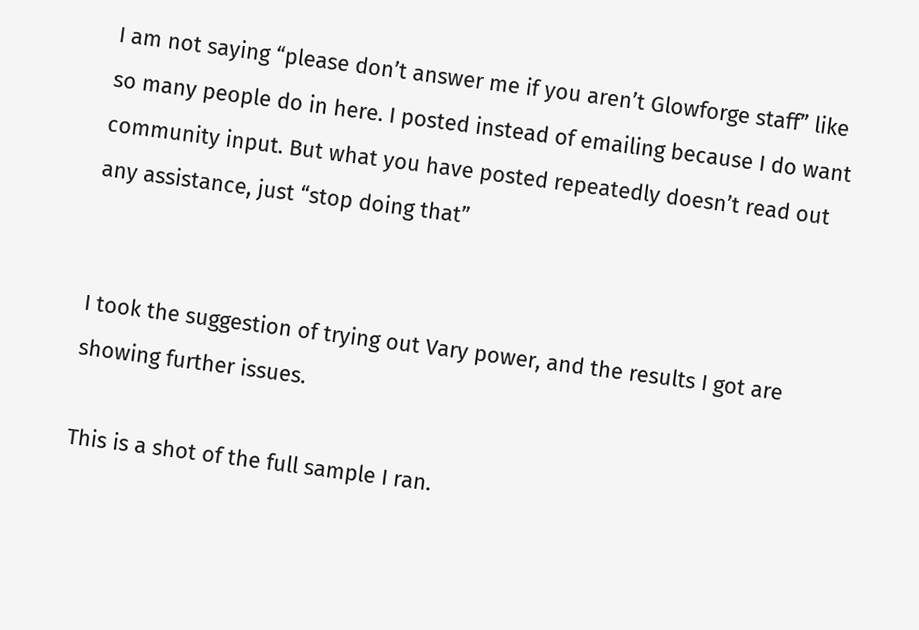I am not saying “please don’t answer me if you aren’t Glowforge staff” like so many people do in here. I posted instead of emailing because I do want community input. But what you have posted repeatedly doesn’t read out any assistance, just “stop doing that”


I took the suggestion of trying out Vary power, and the results I got are showing further issues.

This is a shot of the full sample I ran.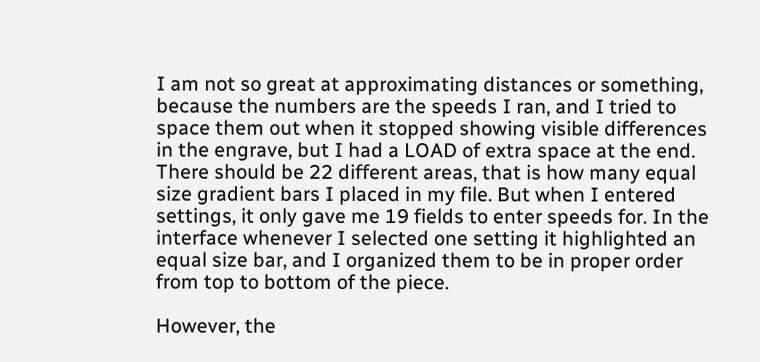I am not so great at approximating distances or something, because the numbers are the speeds I ran, and I tried to space them out when it stopped showing visible differences in the engrave, but I had a LOAD of extra space at the end. There should be 22 different areas, that is how many equal size gradient bars I placed in my file. But when I entered settings, it only gave me 19 fields to enter speeds for. In the interface whenever I selected one setting it highlighted an equal size bar, and I organized them to be in proper order from top to bottom of the piece.

However, the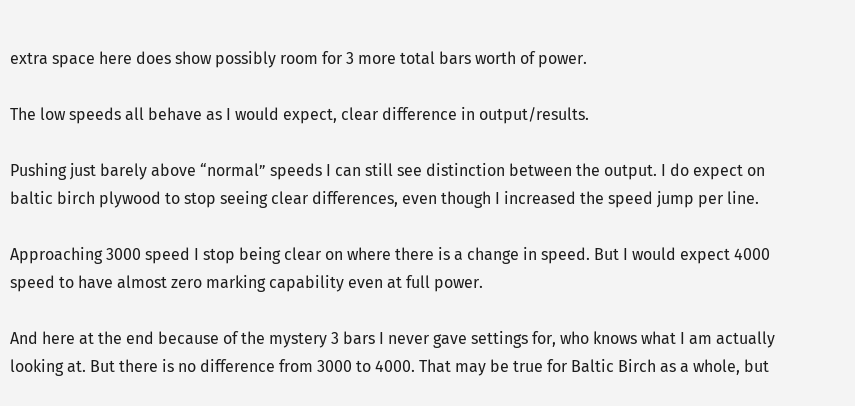extra space here does show possibly room for 3 more total bars worth of power.

The low speeds all behave as I would expect, clear difference in output/results.

Pushing just barely above “normal” speeds I can still see distinction between the output. I do expect on baltic birch plywood to stop seeing clear differences, even though I increased the speed jump per line.

Approaching 3000 speed I stop being clear on where there is a change in speed. But I would expect 4000 speed to have almost zero marking capability even at full power.

And here at the end because of the mystery 3 bars I never gave settings for, who knows what I am actually looking at. But there is no difference from 3000 to 4000. That may be true for Baltic Birch as a whole, but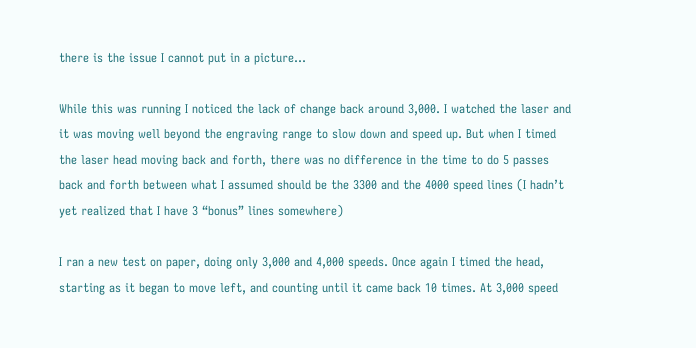there is the issue I cannot put in a picture…

While this was running I noticed the lack of change back around 3,000. I watched the laser and it was moving well beyond the engraving range to slow down and speed up. But when I timed the laser head moving back and forth, there was no difference in the time to do 5 passes back and forth between what I assumed should be the 3300 and the 4000 speed lines (I hadn’t yet realized that I have 3 “bonus” lines somewhere)

I ran a new test on paper, doing only 3,000 and 4,000 speeds. Once again I timed the head, starting as it began to move left, and counting until it came back 10 times. At 3,000 speed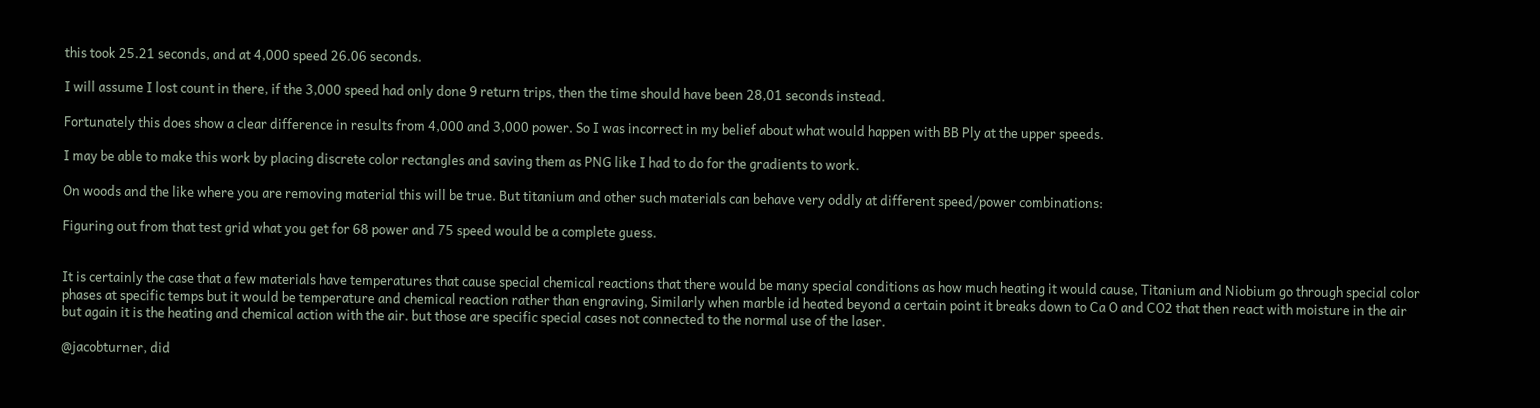this took 25.21 seconds, and at 4,000 speed 26.06 seconds.

I will assume I lost count in there, if the 3,000 speed had only done 9 return trips, then the time should have been 28,01 seconds instead.

Fortunately this does show a clear difference in results from 4,000 and 3,000 power. So I was incorrect in my belief about what would happen with BB Ply at the upper speeds.

I may be able to make this work by placing discrete color rectangles and saving them as PNG like I had to do for the gradients to work.

On woods and the like where you are removing material this will be true. But titanium and other such materials can behave very oddly at different speed/power combinations:

Figuring out from that test grid what you get for 68 power and 75 speed would be a complete guess.


It is certainly the case that a few materials have temperatures that cause special chemical reactions that there would be many special conditions as how much heating it would cause, Titanium and Niobium go through special color phases at specific temps but it would be temperature and chemical reaction rather than engraving, Similarly when marble id heated beyond a certain point it breaks down to Ca O and CO2 that then react with moisture in the air but again it is the heating and chemical action with the air. but those are specific special cases not connected to the normal use of the laser.

@jacobturner, did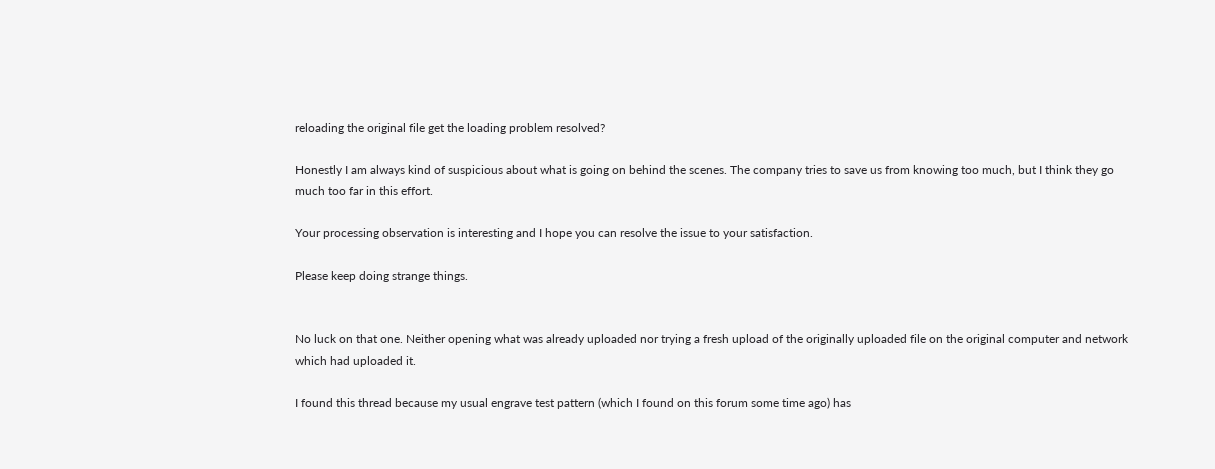reloading the original file get the loading problem resolved?

Honestly I am always kind of suspicious about what is going on behind the scenes. The company tries to save us from knowing too much, but I think they go much too far in this effort.

Your processing observation is interesting and I hope you can resolve the issue to your satisfaction.

Please keep doing strange things.


No luck on that one. Neither opening what was already uploaded nor trying a fresh upload of the originally uploaded file on the original computer and network which had uploaded it.

I found this thread because my usual engrave test pattern (which I found on this forum some time ago) has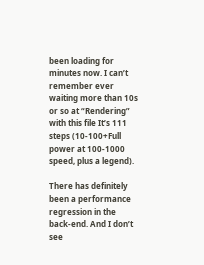been loading for minutes now. I can’t remember ever waiting more than 10s or so at “Rendering” with this file It’s 111 steps (10-100+Full power at 100-1000 speed, plus a legend).

There has definitely been a performance regression in the back-end. And I don’t see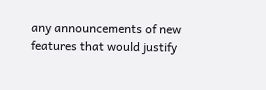any announcements of new features that would justify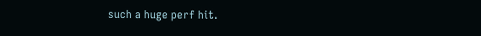such a huge perf hit.